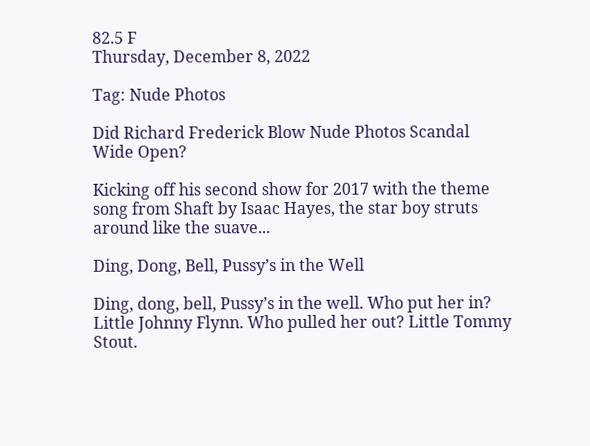82.5 F
Thursday, December 8, 2022

Tag: Nude Photos

Did Richard Frederick Blow Nude Photos Scandal Wide Open?

Kicking off his second show for 2017 with the theme song from Shaft by Isaac Hayes, the star boy struts around like the suave...

Ding, Dong, Bell, Pussy’s in the Well

Ding, dong, bell, Pussy’s in the well. Who put her in? Little Johnny Flynn. Who pulled her out? Little Tommy Stout.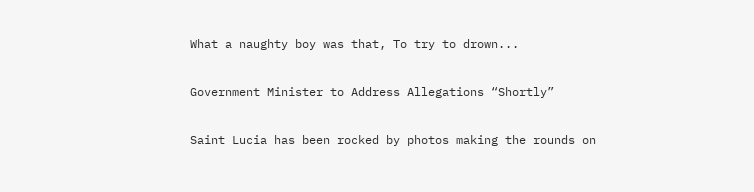What a naughty boy was that, To try to drown...

Government Minister to Address Allegations “Shortly”

Saint Lucia has been rocked by photos making the rounds on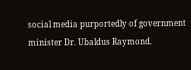social media purportedly of government minister Dr. Ubaldus Raymond.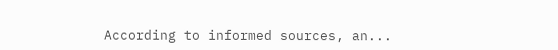According to informed sources, an...